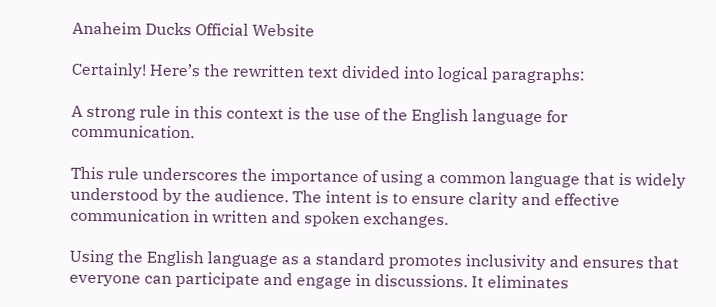Anaheim Ducks Official Website

Certainly! Here’s the rewritten text divided into logical paragraphs:

A strong rule in this context is the use of the English language for communication.

This rule underscores the importance of using a common language that is widely understood by the audience. The intent is to ensure clarity and effective communication in written and spoken exchanges.

Using the English language as a standard promotes inclusivity and ensures that everyone can participate and engage in discussions. It eliminates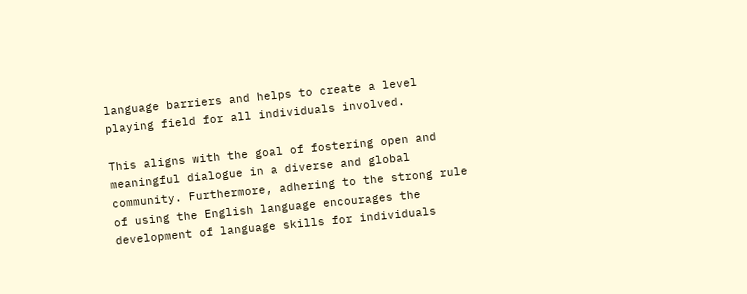language barriers and helps to create a level playing field for all individuals involved.

This aligns with the goal of fostering open and meaningful dialogue in a diverse and global community. Furthermore, adhering to the strong rule of using the English language encourages the development of language skills for individuals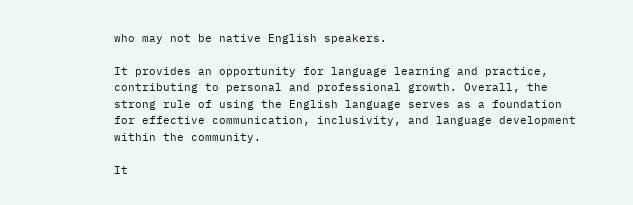who may not be native English speakers.

It provides an opportunity for language learning and practice, contributing to personal and professional growth. Overall, the strong rule of using the English language serves as a foundation for effective communication, inclusivity, and language development within the community.

It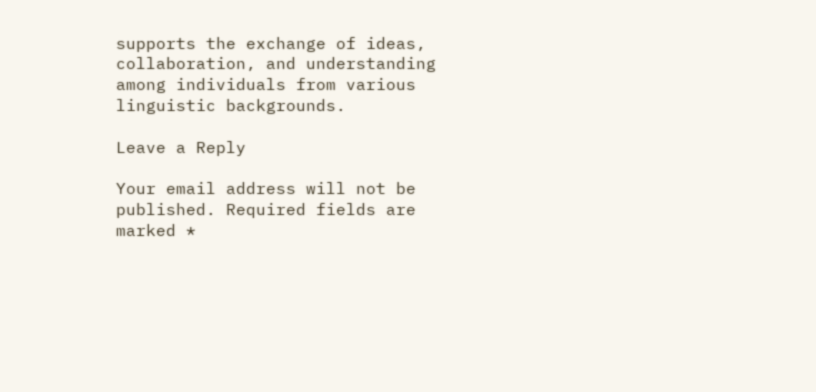supports the exchange of ideas, collaboration, and understanding among individuals from various linguistic backgrounds.

Leave a Reply

Your email address will not be published. Required fields are marked *